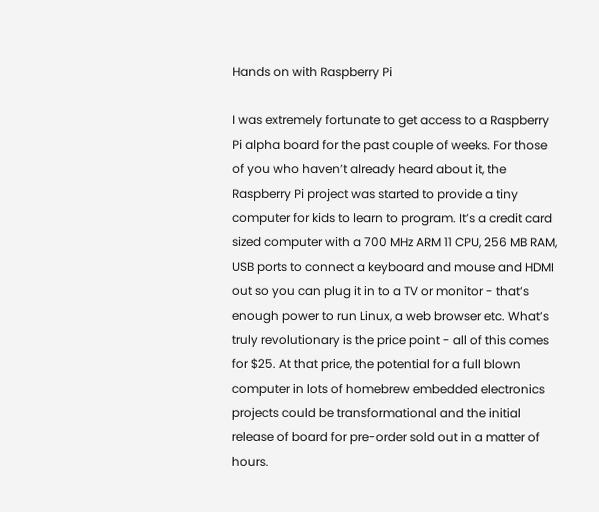Hands on with Raspberry Pi

I was extremely fortunate to get access to a Raspberry Pi alpha board for the past couple of weeks. For those of you who haven’t already heard about it, the Raspberry Pi project was started to provide a tiny computer for kids to learn to program. It’s a credit card sized computer with a 700 MHz ARM 11 CPU, 256 MB RAM, USB ports to connect a keyboard and mouse and HDMI out so you can plug it in to a TV or monitor - that’s enough power to run Linux, a web browser etc. What’s truly revolutionary is the price point - all of this comes for $25. At that price, the potential for a full blown computer in lots of homebrew embedded electronics projects could be transformational and the initial release of board for pre-order sold out in a matter of hours.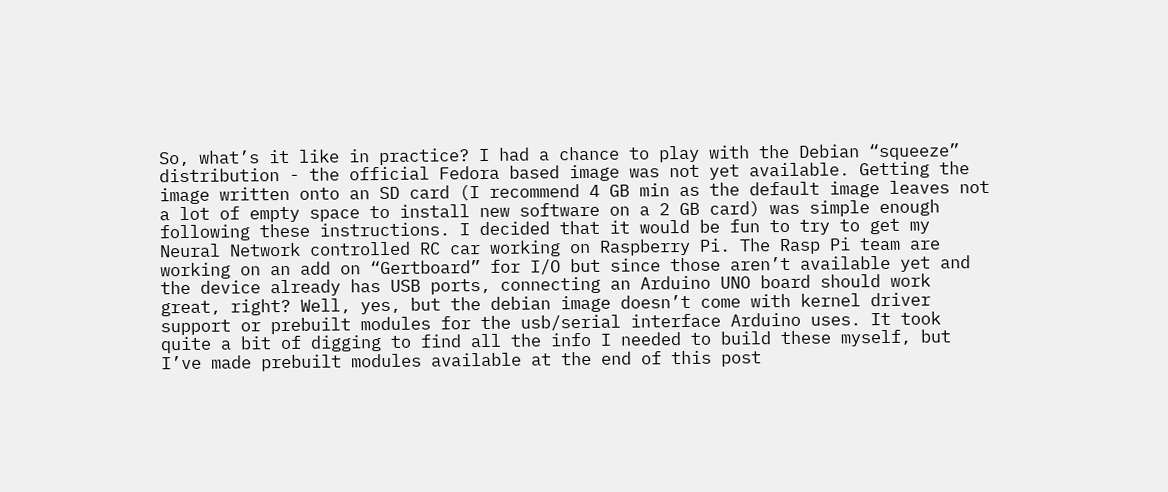So, what’s it like in practice? I had a chance to play with the Debian “squeeze” distribution - the official Fedora based image was not yet available. Getting the image written onto an SD card (I recommend 4 GB min as the default image leaves not a lot of empty space to install new software on a 2 GB card) was simple enough following these instructions. I decided that it would be fun to try to get my Neural Network controlled RC car working on Raspberry Pi. The Rasp Pi team are working on an add on “Gertboard” for I/O but since those aren’t available yet and the device already has USB ports, connecting an Arduino UNO board should work great, right? Well, yes, but the debian image doesn’t come with kernel driver support or prebuilt modules for the usb/serial interface Arduino uses. It took quite a bit of digging to find all the info I needed to build these myself, but I’ve made prebuilt modules available at the end of this post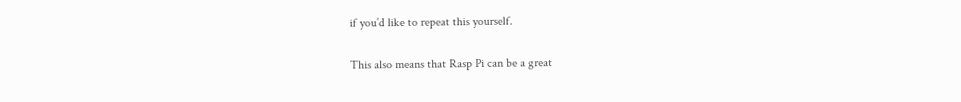if you’d like to repeat this yourself.

This also means that Rasp Pi can be a great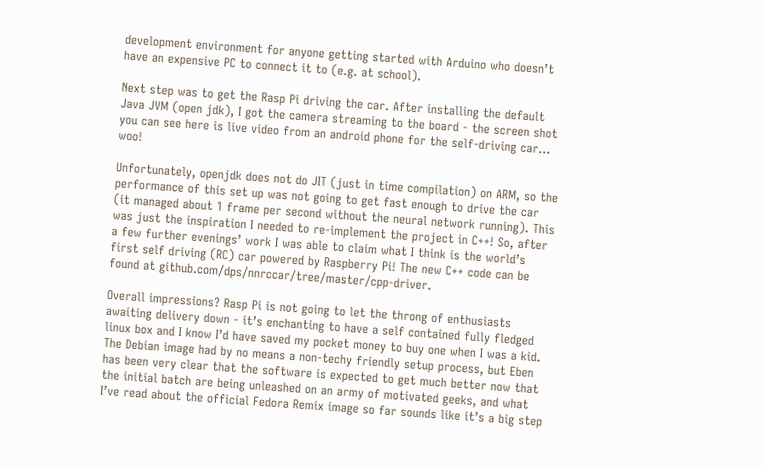development environment for anyone getting started with Arduino who doesn’t have an expensive PC to connect it to (e.g. at school).

Next step was to get the Rasp Pi driving the car. After installing the default Java JVM (open jdk), I got the camera streaming to the board - the screen shot you can see here is live video from an android phone for the self-driving car… woo!

Unfortunately, openjdk does not do JIT (just in time compilation) on ARM, so the performance of this set up was not going to get fast enough to drive the car (it managed about 1 frame per second without the neural network running). This was just the inspiration I needed to re-implement the project in C++! So, after a few further evenings’ work I was able to claim what I think is the world’s first self driving (RC) car powered by Raspberry Pi! The new C++ code can be found at github.com/dps/nnrccar/tree/master/cpp-driver.

Overall impressions? Rasp Pi is not going to let the throng of enthusiasts awaiting delivery down - it’s enchanting to have a self contained fully fledged linux box and I know I’d have saved my pocket money to buy one when I was a kid. The Debian image had by no means a non-techy friendly setup process, but Eben has been very clear that the software is expected to get much better now that the initial batch are being unleashed on an army of motivated geeks, and what I’ve read about the official Fedora Remix image so far sounds like it’s a big step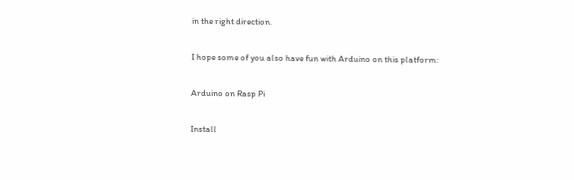in the right direction.

I hope some of you also have fun with Arduino on this platform:

Arduino on Rasp Pi

Install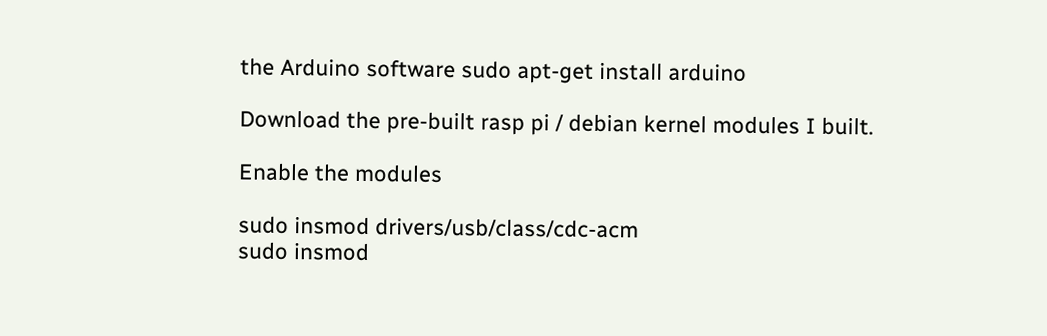the Arduino software sudo apt-get install arduino

Download the pre-built rasp pi / debian kernel modules I built.

Enable the modules

sudo insmod drivers/usb/class/cdc-acm
sudo insmod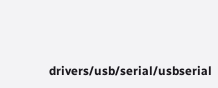drivers/usb/serial/usbserial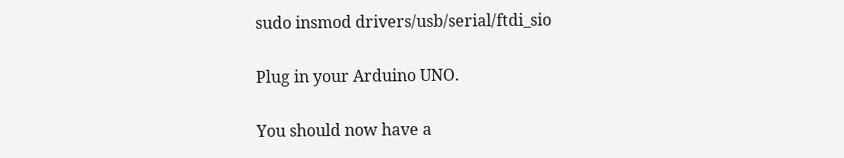sudo insmod drivers/usb/serial/ftdi_sio

Plug in your Arduino UNO.

You should now have a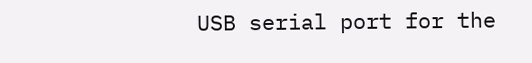USB serial port for the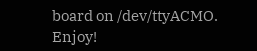board on /dev/ttyACMO. Enjoy!